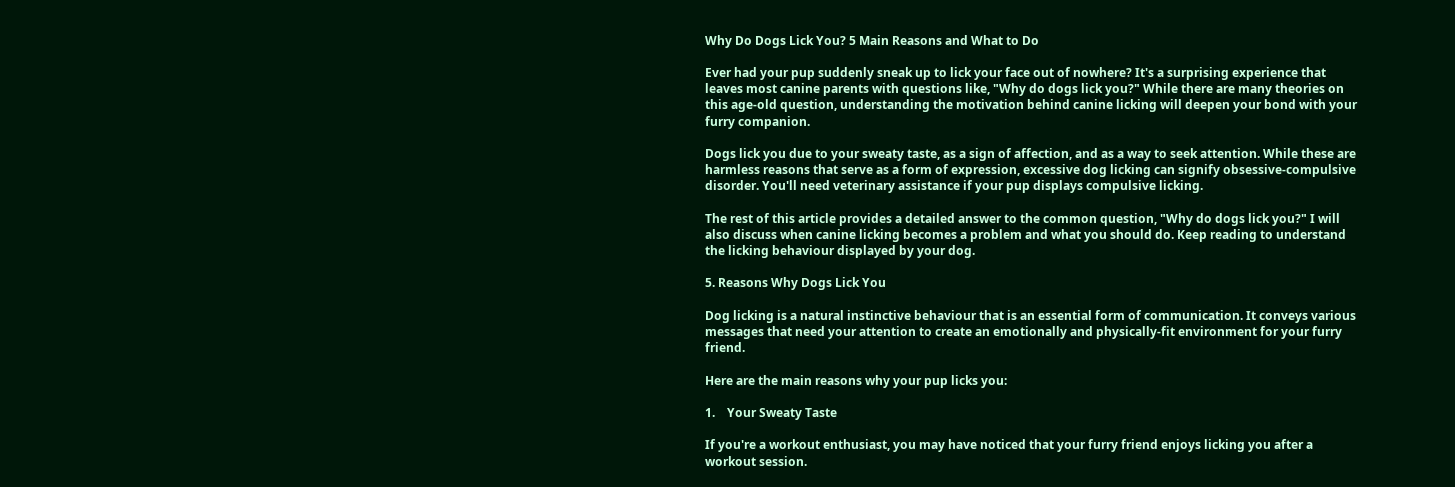Why Do Dogs Lick You? 5 Main Reasons and What to Do

Ever had your pup suddenly sneak up to lick your face out of nowhere? It's a surprising experience that leaves most canine parents with questions like, "Why do dogs lick you?" While there are many theories on this age-old question, understanding the motivation behind canine licking will deepen your bond with your furry companion.

Dogs lick you due to your sweaty taste, as a sign of affection, and as a way to seek attention. While these are harmless reasons that serve as a form of expression, excessive dog licking can signify obsessive-compulsive disorder. You'll need veterinary assistance if your pup displays compulsive licking.

The rest of this article provides a detailed answer to the common question, "Why do dogs lick you?" I will also discuss when canine licking becomes a problem and what you should do. Keep reading to understand the licking behaviour displayed by your dog.

5. Reasons Why Dogs Lick You

Dog licking is a natural instinctive behaviour that is an essential form of communication. It conveys various messages that need your attention to create an emotionally and physically-fit environment for your furry friend.

Here are the main reasons why your pup licks you:

1.    Your Sweaty Taste

If you're a workout enthusiast, you may have noticed that your furry friend enjoys licking you after a workout session.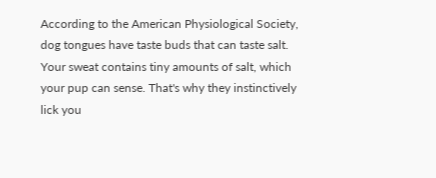According to the American Physiological Society, dog tongues have taste buds that can taste salt. Your sweat contains tiny amounts of salt, which your pup can sense. That's why they instinctively lick you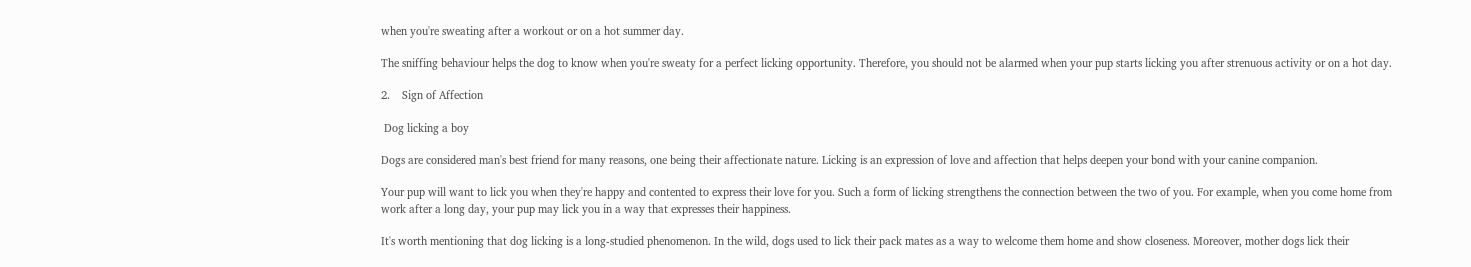when you're sweating after a workout or on a hot summer day.

The sniffing behaviour helps the dog to know when you're sweaty for a perfect licking opportunity. Therefore, you should not be alarmed when your pup starts licking you after strenuous activity or on a hot day.

2.    Sign of Affection

 Dog licking a boy

Dogs are considered man's best friend for many reasons, one being their affectionate nature. Licking is an expression of love and affection that helps deepen your bond with your canine companion.

Your pup will want to lick you when they're happy and contented to express their love for you. Such a form of licking strengthens the connection between the two of you. For example, when you come home from work after a long day, your pup may lick you in a way that expresses their happiness.

It's worth mentioning that dog licking is a long-studied phenomenon. In the wild, dogs used to lick their pack mates as a way to welcome them home and show closeness. Moreover, mother dogs lick their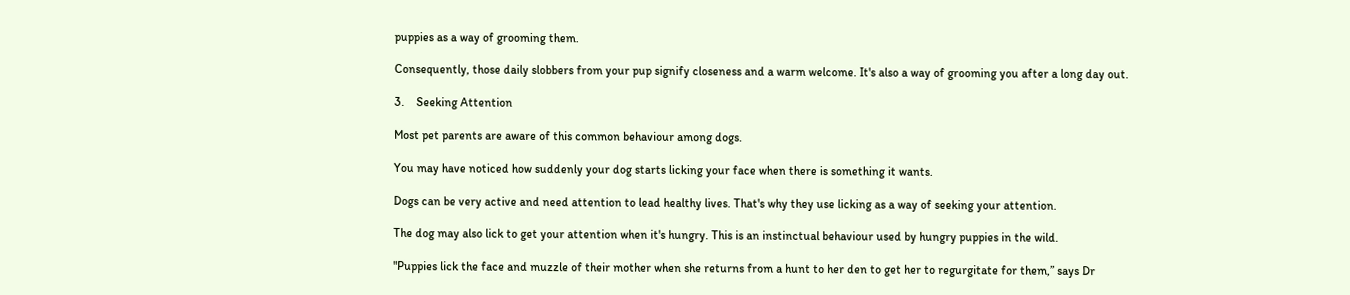puppies as a way of grooming them.

Consequently, those daily slobbers from your pup signify closeness and a warm welcome. It's also a way of grooming you after a long day out.

3.    Seeking Attention

Most pet parents are aware of this common behaviour among dogs.

You may have noticed how suddenly your dog starts licking your face when there is something it wants.

Dogs can be very active and need attention to lead healthy lives. That's why they use licking as a way of seeking your attention.

The dog may also lick to get your attention when it's hungry. This is an instinctual behaviour used by hungry puppies in the wild.

"Puppies lick the face and muzzle of their mother when she returns from a hunt to her den to get her to regurgitate for them,” says Dr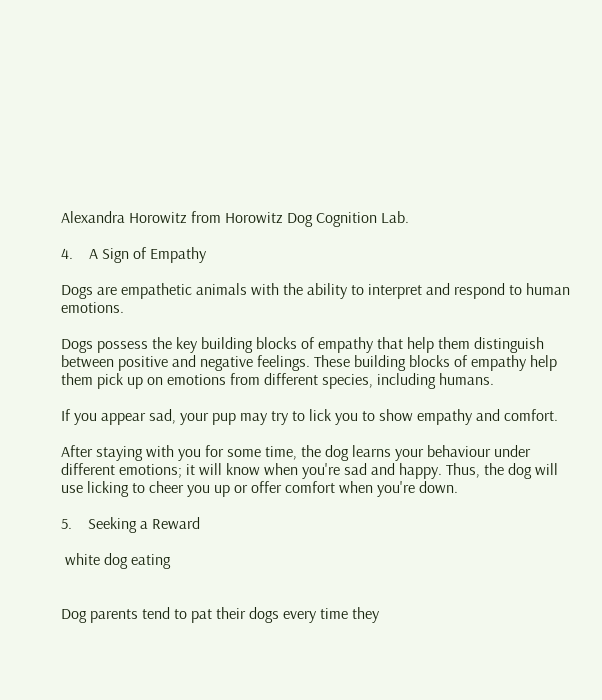Alexandra Horowitz from Horowitz Dog Cognition Lab.

4.    A Sign of Empathy

Dogs are empathetic animals with the ability to interpret and respond to human emotions.

Dogs possess the key building blocks of empathy that help them distinguish between positive and negative feelings. These building blocks of empathy help them pick up on emotions from different species, including humans.

If you appear sad, your pup may try to lick you to show empathy and comfort.

After staying with you for some time, the dog learns your behaviour under different emotions; it will know when you're sad and happy. Thus, the dog will use licking to cheer you up or offer comfort when you're down.

5.    Seeking a Reward

 white dog eating


Dog parents tend to pat their dogs every time they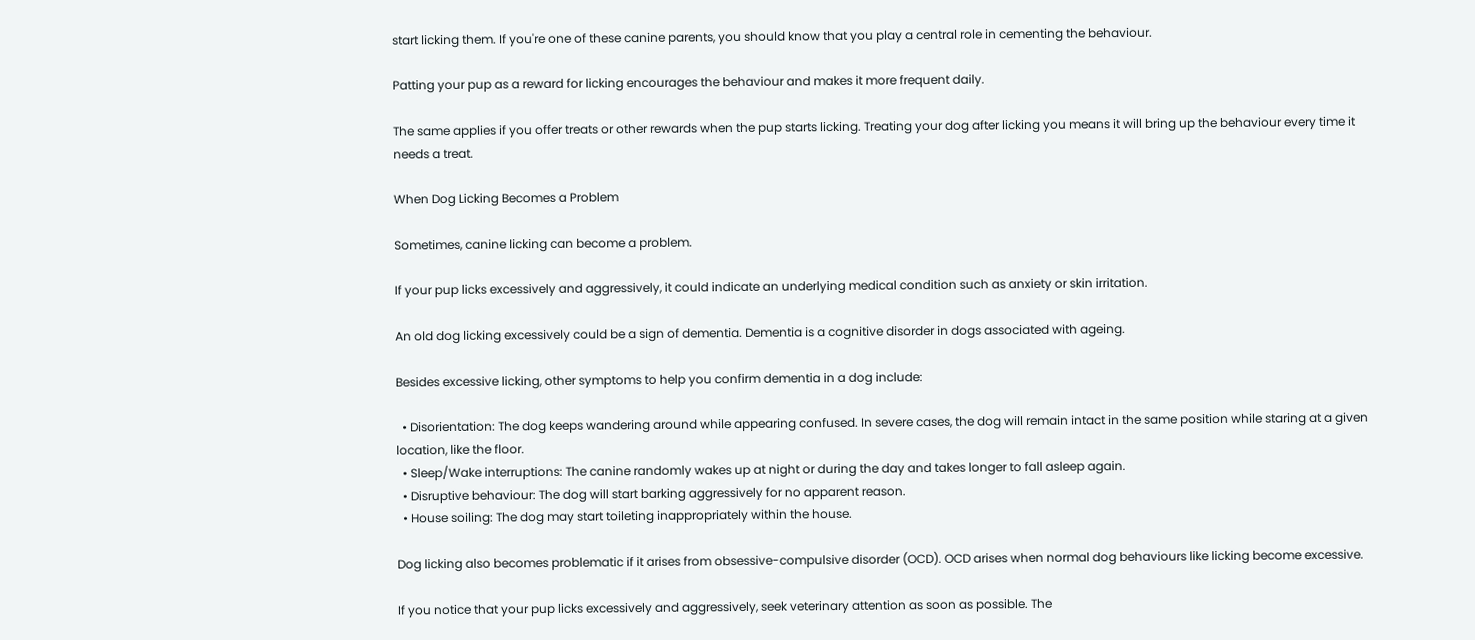start licking them. If you're one of these canine parents, you should know that you play a central role in cementing the behaviour.

Patting your pup as a reward for licking encourages the behaviour and makes it more frequent daily.

The same applies if you offer treats or other rewards when the pup starts licking. Treating your dog after licking you means it will bring up the behaviour every time it needs a treat.

When Dog Licking Becomes a Problem

Sometimes, canine licking can become a problem.

If your pup licks excessively and aggressively, it could indicate an underlying medical condition such as anxiety or skin irritation.

An old dog licking excessively could be a sign of dementia. Dementia is a cognitive disorder in dogs associated with ageing.

Besides excessive licking, other symptoms to help you confirm dementia in a dog include:

  • Disorientation: The dog keeps wandering around while appearing confused. In severe cases, the dog will remain intact in the same position while staring at a given location, like the floor.
  • Sleep/Wake interruptions: The canine randomly wakes up at night or during the day and takes longer to fall asleep again.
  • Disruptive behaviour: The dog will start barking aggressively for no apparent reason.
  • House soiling: The dog may start toileting inappropriately within the house.

Dog licking also becomes problematic if it arises from obsessive-compulsive disorder (OCD). OCD arises when normal dog behaviours like licking become excessive.

If you notice that your pup licks excessively and aggressively, seek veterinary attention as soon as possible. The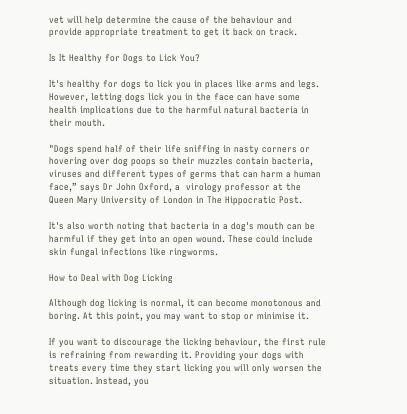vet will help determine the cause of the behaviour and provide appropriate treatment to get it back on track.

Is It Healthy for Dogs to Lick You?

It's healthy for dogs to lick you in places like arms and legs. However, letting dogs lick you in the face can have some health implications due to the harmful natural bacteria in their mouth.

"Dogs spend half of their life sniffing in nasty corners or hovering over dog poops so their muzzles contain bacteria, viruses and different types of germs that can harm a human face,” says Dr John Oxford, a  virology professor at the Queen Mary University of London in The Hippocratic Post.

It's also worth noting that bacteria in a dog's mouth can be harmful if they get into an open wound. These could include skin fungal infections like ringworms.

How to Deal with Dog Licking

Although dog licking is normal, it can become monotonous and boring. At this point, you may want to stop or minimise it.

If you want to discourage the licking behaviour, the first rule is refraining from rewarding it. Providing your dogs with treats every time they start licking you will only worsen the situation. Instead, you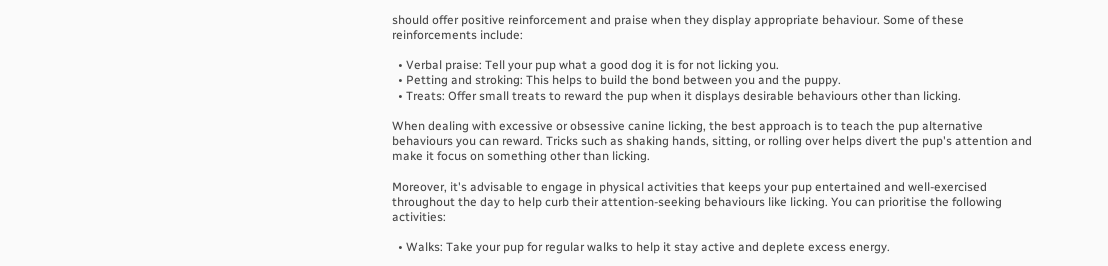should offer positive reinforcement and praise when they display appropriate behaviour. Some of these reinforcements include:

  • Verbal praise: Tell your pup what a good dog it is for not licking you.
  • Petting and stroking: This helps to build the bond between you and the puppy.
  • Treats: Offer small treats to reward the pup when it displays desirable behaviours other than licking.

When dealing with excessive or obsessive canine licking, the best approach is to teach the pup alternative behaviours you can reward. Tricks such as shaking hands, sitting, or rolling over helps divert the pup's attention and make it focus on something other than licking.

Moreover, it's advisable to engage in physical activities that keeps your pup entertained and well-exercised throughout the day to help curb their attention-seeking behaviours like licking. You can prioritise the following activities:

  • Walks: Take your pup for regular walks to help it stay active and deplete excess energy.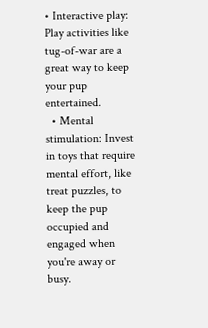• Interactive play: Play activities like tug-of-war are a great way to keep your pup entertained.
  • Mental stimulation: Invest in toys that require mental effort, like treat puzzles, to keep the pup occupied and engaged when you're away or busy.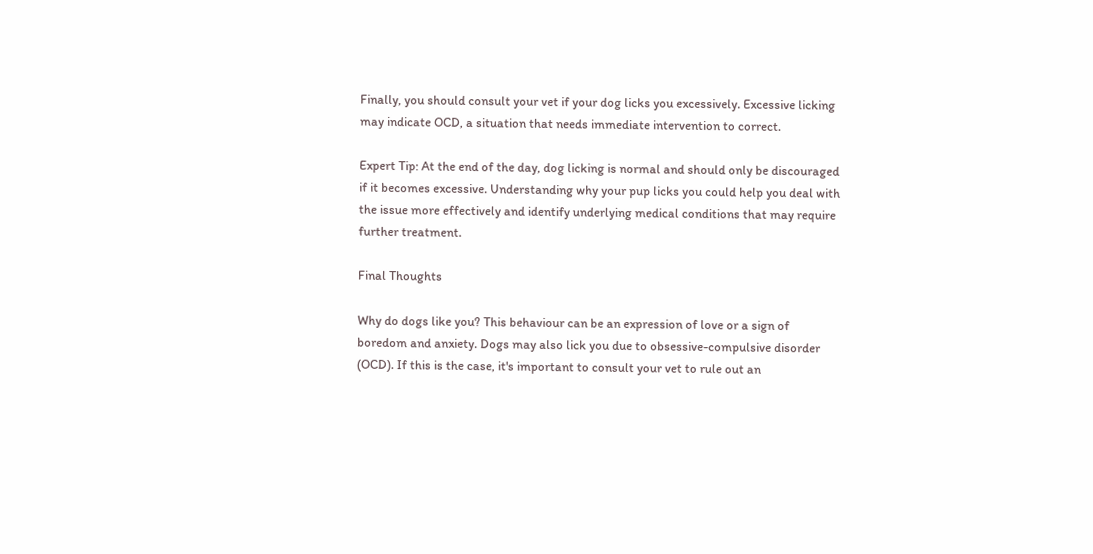Finally, you should consult your vet if your dog licks you excessively. Excessive licking may indicate OCD, a situation that needs immediate intervention to correct.

Expert Tip: At the end of the day, dog licking is normal and should only be discouraged if it becomes excessive. Understanding why your pup licks you could help you deal with the issue more effectively and identify underlying medical conditions that may require further treatment.

Final Thoughts

Why do dogs like you? This behaviour can be an expression of love or a sign of boredom and anxiety. Dogs may also lick you due to obsessive-compulsive disorder (OCD). If this is the case, it's important to consult your vet to rule out an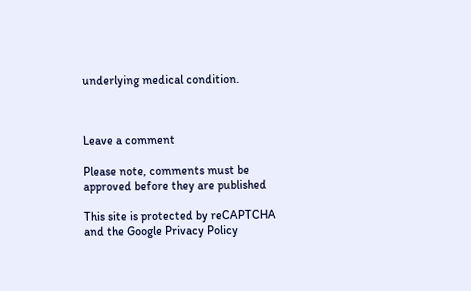underlying medical condition.



Leave a comment

Please note, comments must be approved before they are published

This site is protected by reCAPTCHA and the Google Privacy Policy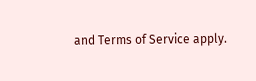and Terms of Service apply.